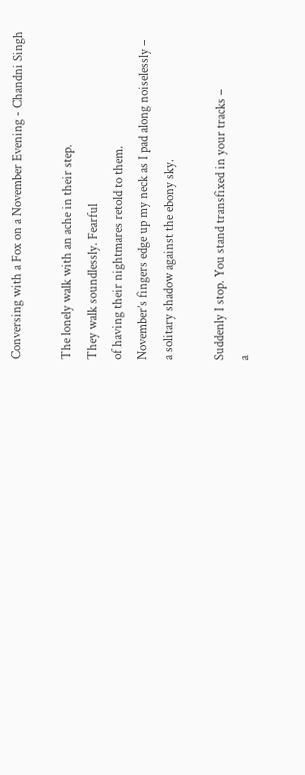Conversing with a Fox on a November Evening - Chandni Singh

The lonely walk with an ache in their step.
They walk soundlessly. Fearful
of having their nightmares retold to them.
November’s fingers edge up my neck as I pad along noiselessly –
a solitary shadow against the ebony sky.

Suddenly I stop. You stand transfixed in your tracks –
a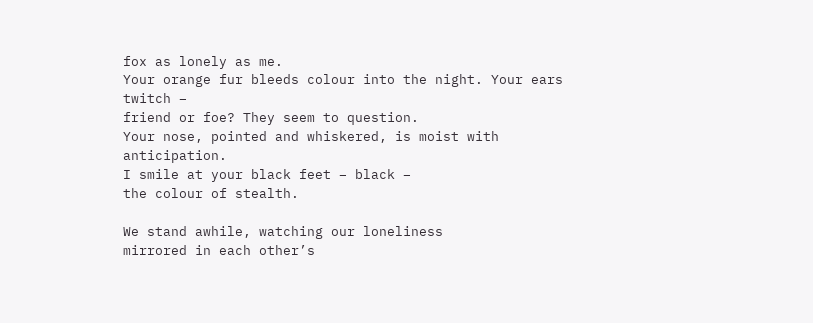fox as lonely as me.
Your orange fur bleeds colour into the night. Your ears twitch –
friend or foe? They seem to question.
Your nose, pointed and whiskered, is moist with anticipation.
I smile at your black feet – black –
the colour of stealth.

We stand awhile, watching our loneliness
mirrored in each other’s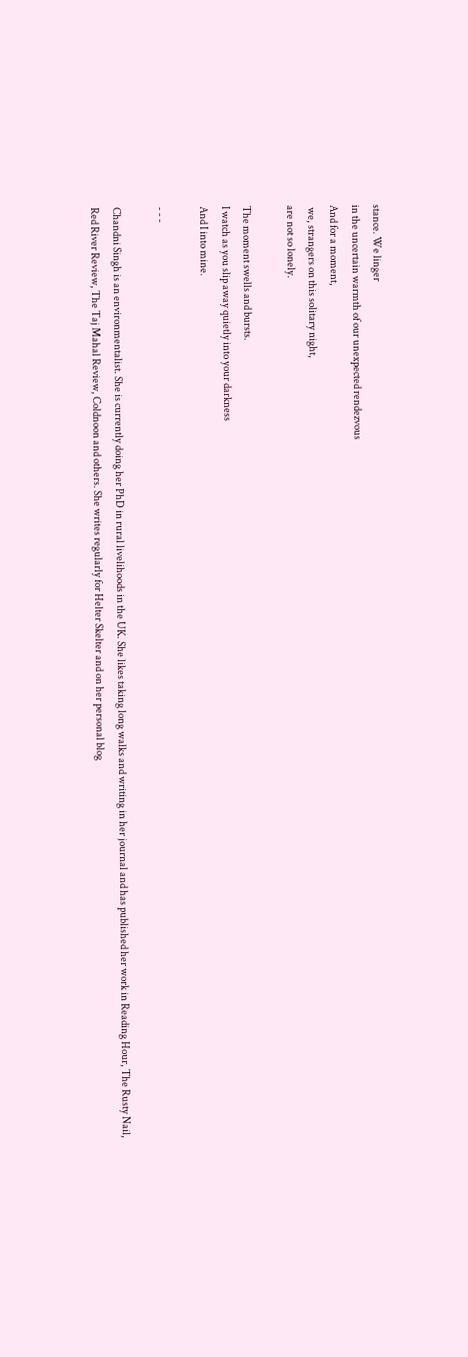stance. We linger
in the uncertain warmth of our unexpected rendezvous
And for a moment,
 we, strangers on this solitary night,
are not so lonely.

The moment swells and bursts.
I watch as you slip away quietly into your darkness
And I into mine.

- - -

Chandni Singh is an environmentalist. She is currently doing her PhD in rural livelihoods in the UK. She likes taking long walks and writing in her journal and has published her work in Reading Hour, The Rusty Nail, Red River Review, The Taj Mahal Review, Coldnoon and others. She writes regularly for Helter Skelter and on her personal blog